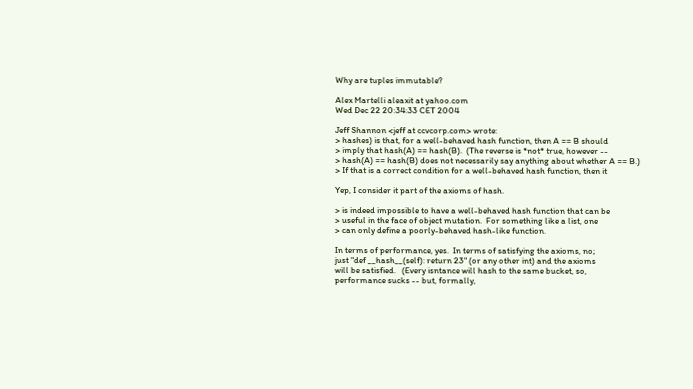Why are tuples immutable?

Alex Martelli aleaxit at yahoo.com
Wed Dec 22 20:34:33 CET 2004

Jeff Shannon <jeff at ccvcorp.com> wrote:
> hashes) is that, for a well-behaved hash function, then A == B should
> imply that hash(A) == hash(B).  (The reverse is *not* true, however --
> hash(A) == hash(B) does not necessarily say anything about whether A == B.)
> If that is a correct condition for a well-behaved hash function, then it

Yep, I consider it part of the axioms of hash.

> is indeed impossible to have a well-behaved hash function that can be
> useful in the face of object mutation.  For something like a list, one
> can only define a poorly-behaved hash-like function.

In terms of performance, yes.  In terms of satisfying the axioms, no;
just "def __hash__(self): return 23" (or any other int) and the axioms
will be satisfied.   (Every isntance will hash to the same bucket, so,
performance sucks -- but, formally,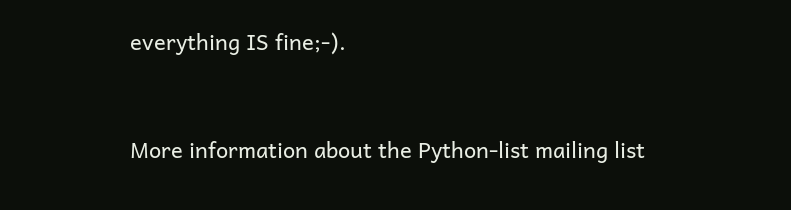everything IS fine;-).


More information about the Python-list mailing list